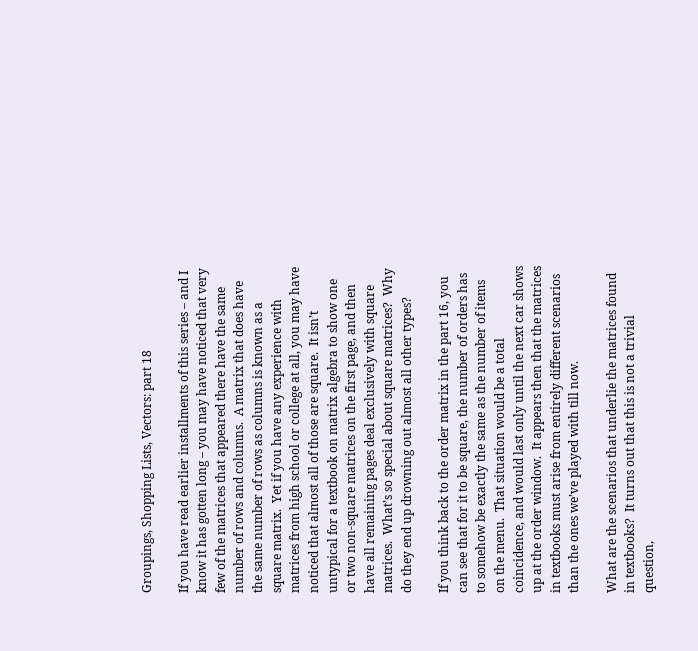Groupings, Shopping Lists, Vectors: part 18

If you have read earlier installments of this series – and I know it has gotten long – you may have noticed that very few of the matrices that appeared there have the same number of rows and columns.  A matrix that does have the same number of rows as columns is known as a square matrix.  Yet if you have any experience with matrices from high school or college at all, you may have noticed that almost all of those are square.  It isn’t untypical for a textbook on matrix algebra to show one or two non-square matrices on the first page, and then have all remaining pages deal exclusively with square matrices.  What’s so special about square matrices?  Why do they end up drowning out almost all other types?

If you think back to the order matrix in the part 16, you can see that for it to be square, the number of orders has to somehow be exactly the same as the number of items on the menu.  That situation would be a total coincidence, and would last only until the next car shows up at the order window.  It appears then that the matrices in textbooks must arise from entirely different scenarios than the ones we’ve played with till now.

What are the scenarios that underlie the matrices found in textbooks?  It turns out that this is not a trivial question,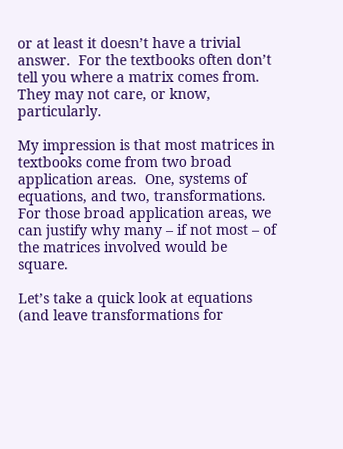or at least it doesn’t have a trivial answer.  For the textbooks often don’t tell you where a matrix comes from.   They may not care, or know, particularly.

My impression is that most matrices in textbooks come from two broad application areas.  One, systems of equations, and two, transformations.  For those broad application areas, we can justify why many – if not most – of the matrices involved would be square.

Let’s take a quick look at equations (and leave transformations for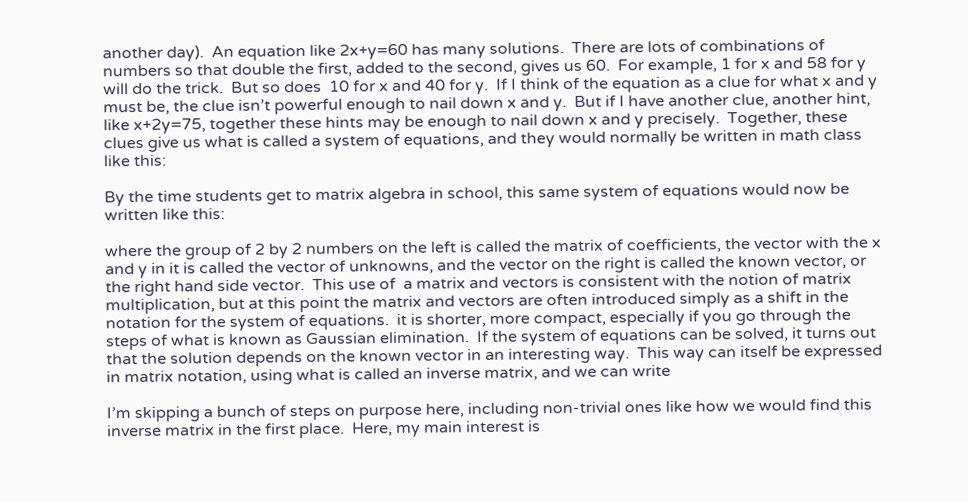another day).  An equation like 2x+y=60 has many solutions.  There are lots of combinations of numbers so that double the first, added to the second, gives us 60.  For example, 1 for x and 58 for y will do the trick.  But so does  10 for x and 40 for y.  If I think of the equation as a clue for what x and y must be, the clue isn’t powerful enough to nail down x and y.  But if I have another clue, another hint, like x+2y=75, together these hints may be enough to nail down x and y precisely.  Together, these clues give us what is called a system of equations, and they would normally be written in math class like this:

By the time students get to matrix algebra in school, this same system of equations would now be written like this:

where the group of 2 by 2 numbers on the left is called the matrix of coefficients, the vector with the x and y in it is called the vector of unknowns, and the vector on the right is called the known vector, or the right hand side vector.  This use of  a matrix and vectors is consistent with the notion of matrix multiplication, but at this point the matrix and vectors are often introduced simply as a shift in the notation for the system of equations.  it is shorter, more compact, especially if you go through the steps of what is known as Gaussian elimination.  If the system of equations can be solved, it turns out that the solution depends on the known vector in an interesting way.  This way can itself be expressed in matrix notation, using what is called an inverse matrix, and we can write

I’m skipping a bunch of steps on purpose here, including non-trivial ones like how we would find this inverse matrix in the first place.  Here, my main interest is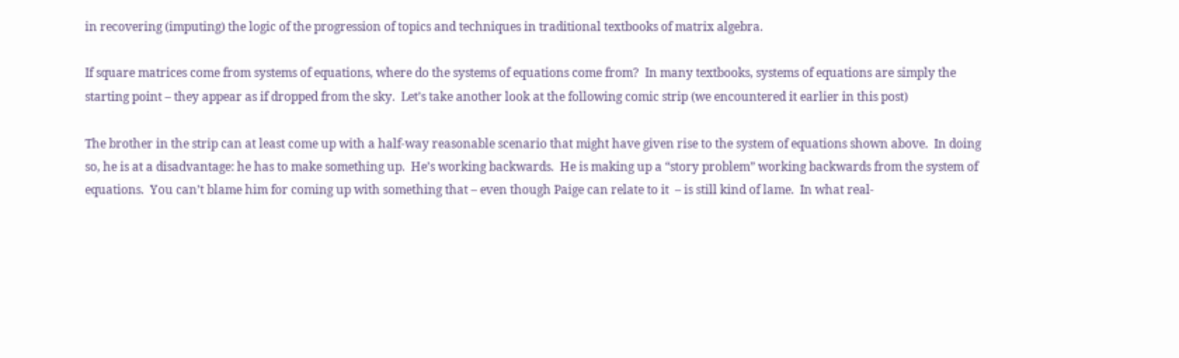in recovering (imputing) the logic of the progression of topics and techniques in traditional textbooks of matrix algebra.

If square matrices come from systems of equations, where do the systems of equations come from?  In many textbooks, systems of equations are simply the starting point – they appear as if dropped from the sky.  Let’s take another look at the following comic strip (we encountered it earlier in this post)

The brother in the strip can at least come up with a half-way reasonable scenario that might have given rise to the system of equations shown above.  In doing so, he is at a disadvantage: he has to make something up.  He’s working backwards.  He is making up a “story problem” working backwards from the system of equations.  You can’t blame him for coming up with something that – even though Paige can relate to it  – is still kind of lame.  In what real-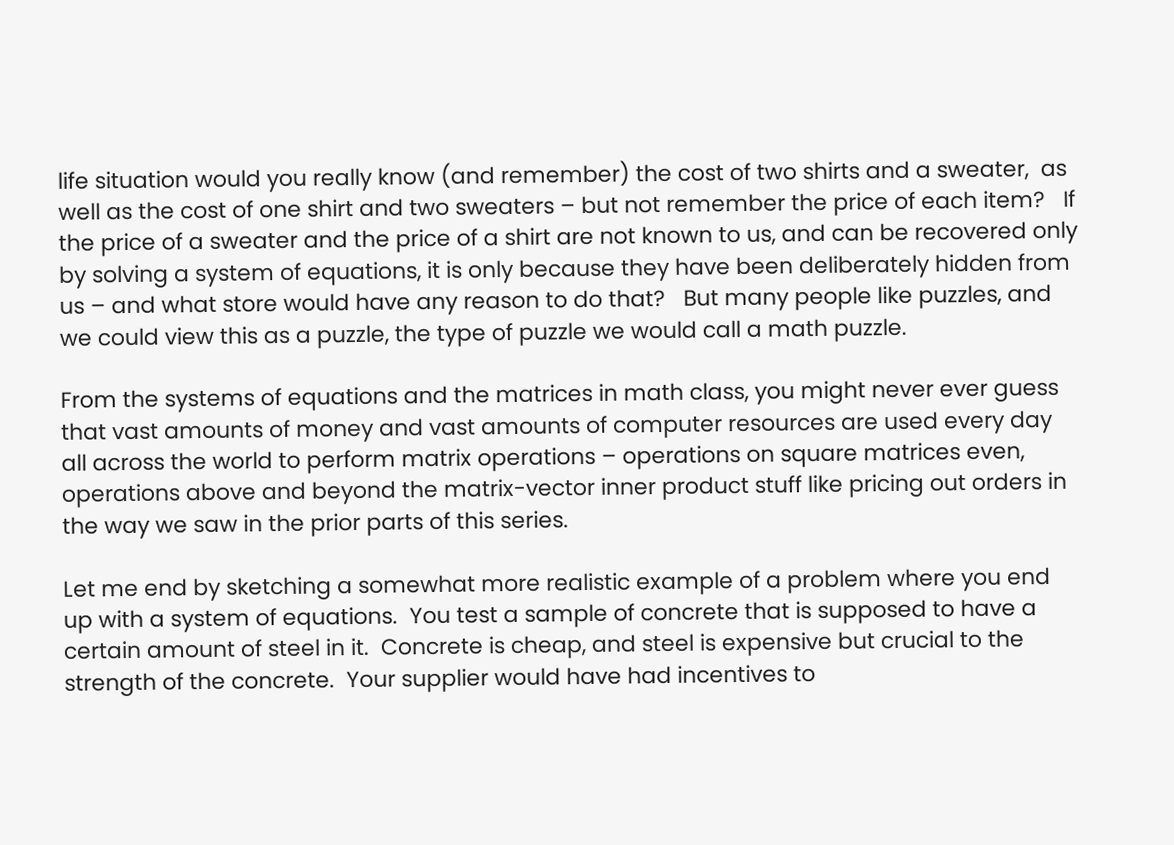life situation would you really know (and remember) the cost of two shirts and a sweater,  as well as the cost of one shirt and two sweaters – but not remember the price of each item?   If the price of a sweater and the price of a shirt are not known to us, and can be recovered only by solving a system of equations, it is only because they have been deliberately hidden from us – and what store would have any reason to do that?   But many people like puzzles, and we could view this as a puzzle, the type of puzzle we would call a math puzzle.

From the systems of equations and the matrices in math class, you might never ever guess that vast amounts of money and vast amounts of computer resources are used every day all across the world to perform matrix operations – operations on square matrices even, operations above and beyond the matrix-vector inner product stuff like pricing out orders in the way we saw in the prior parts of this series.

Let me end by sketching a somewhat more realistic example of a problem where you end up with a system of equations.  You test a sample of concrete that is supposed to have a certain amount of steel in it.  Concrete is cheap, and steel is expensive but crucial to the strength of the concrete.  Your supplier would have had incentives to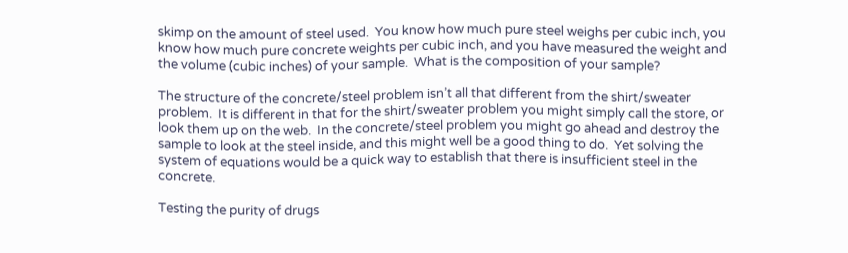skimp on the amount of steel used.  You know how much pure steel weighs per cubic inch, you know how much pure concrete weights per cubic inch, and you have measured the weight and the volume (cubic inches) of your sample.  What is the composition of your sample?

The structure of the concrete/steel problem isn’t all that different from the shirt/sweater problem.  It is different in that for the shirt/sweater problem you might simply call the store, or look them up on the web.  In the concrete/steel problem you might go ahead and destroy the sample to look at the steel inside, and this might well be a good thing to do.  Yet solving the system of equations would be a quick way to establish that there is insufficient steel in the concrete.

Testing the purity of drugs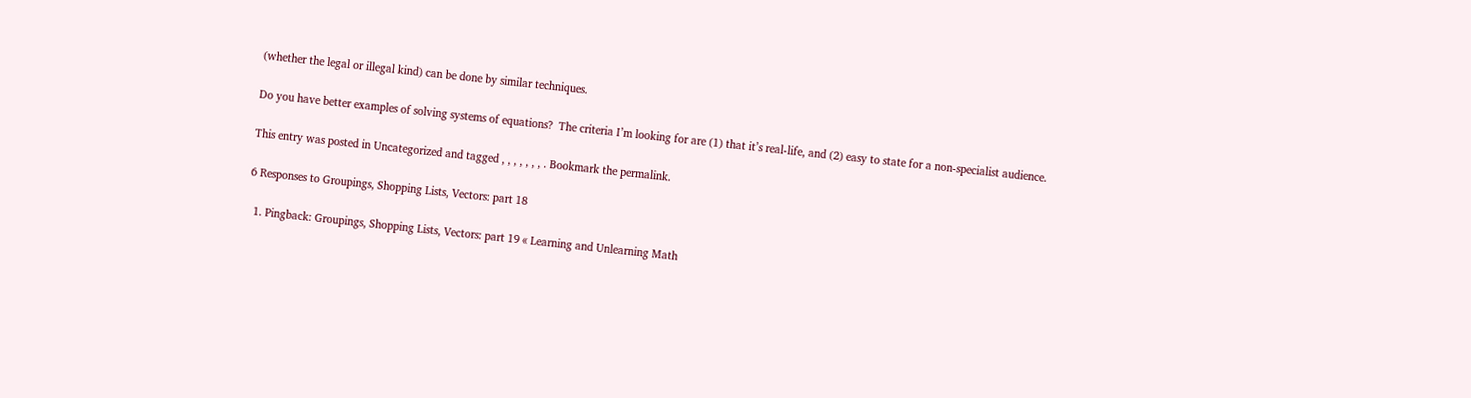(whether the legal or illegal kind) can be done by similar techniques.

Do you have better examples of solving systems of equations?  The criteria I’m looking for are (1) that it’s real-life, and (2) easy to state for a non-specialist audience.

This entry was posted in Uncategorized and tagged , , , , , , , . Bookmark the permalink.

6 Responses to Groupings, Shopping Lists, Vectors: part 18

  1. Pingback: Groupings, Shopping Lists, Vectors: part 19 « Learning and Unlearning Math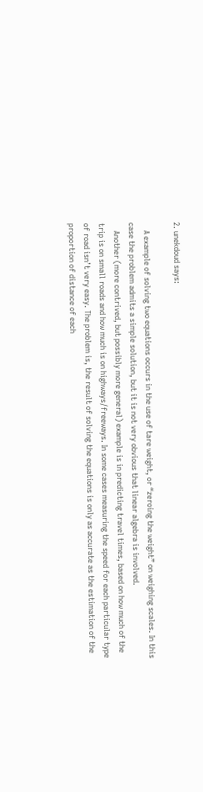2. unekdoud says:

    A example of solving two equations occurs in the use of tare weight, or “zeroing the weight” on weighing scales. In this case the problem admits a simple solution, but it is not very obvious that linear algebra is involved.
    Another (more contrived, but possibly more general) example is in predicting travel times, based on how much of the trip is on small roads and how much is on highways/freeways. In some cases measuring the speed for each particular type of road isn’t very easy. The problem is, the result of solving the equations is only as accurate as the estimation of the proportion of distance of each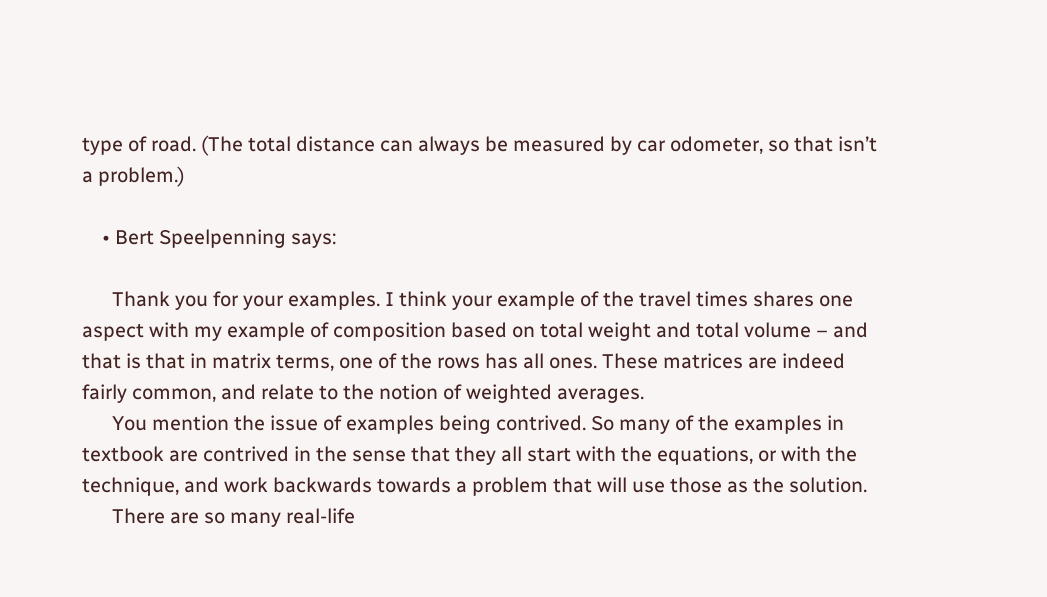type of road. (The total distance can always be measured by car odometer, so that isn’t a problem.)

    • Bert Speelpenning says:

      Thank you for your examples. I think your example of the travel times shares one aspect with my example of composition based on total weight and total volume – and that is that in matrix terms, one of the rows has all ones. These matrices are indeed fairly common, and relate to the notion of weighted averages.
      You mention the issue of examples being contrived. So many of the examples in textbook are contrived in the sense that they all start with the equations, or with the technique, and work backwards towards a problem that will use those as the solution.
      There are so many real-life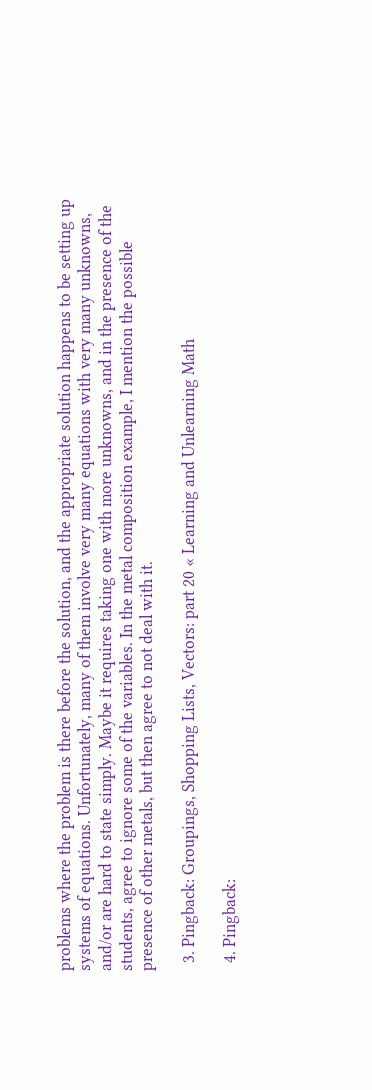problems where the problem is there before the solution, and the appropriate solution happens to be setting up systems of equations. Unfortunately, many of them involve very many equations with very many unknowns, and/or are hard to state simply. Maybe it requires taking one with more unknowns, and in the presence of the students, agree to ignore some of the variables. In the metal composition example, I mention the possible presence of other metals, but then agree to not deal with it.

  3. Pingback: Groupings, Shopping Lists, Vectors: part 20 « Learning and Unlearning Math

  4. Pingback: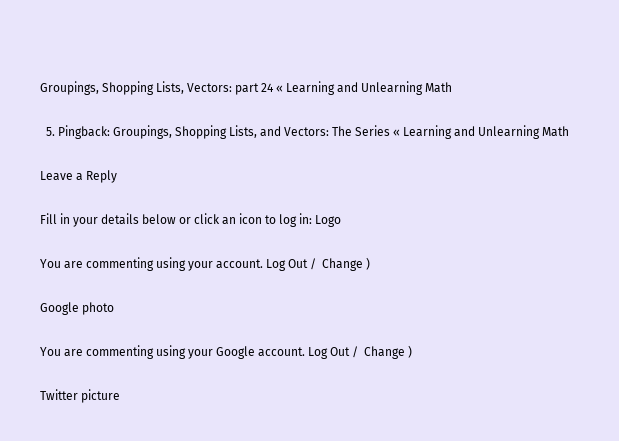Groupings, Shopping Lists, Vectors: part 24 « Learning and Unlearning Math

  5. Pingback: Groupings, Shopping Lists, and Vectors: The Series « Learning and Unlearning Math

Leave a Reply

Fill in your details below or click an icon to log in: Logo

You are commenting using your account. Log Out /  Change )

Google photo

You are commenting using your Google account. Log Out /  Change )

Twitter picture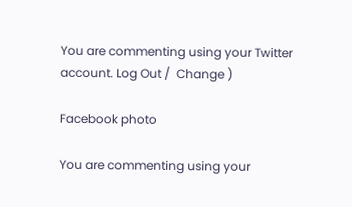You are commenting using your Twitter account. Log Out /  Change )

Facebook photo

You are commenting using your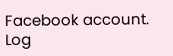Facebook account. Log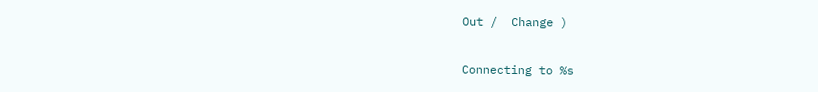Out /  Change )

Connecting to %s